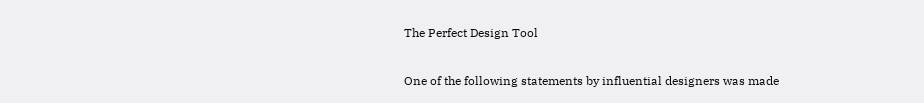The Perfect Design Tool

One of the following statements by influential designers was made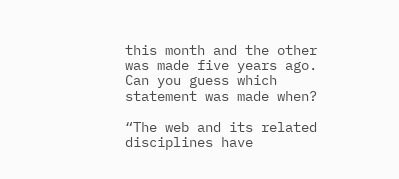this month and the other was made five years ago. Can you guess which statement was made when?

“The web and its related disciplines have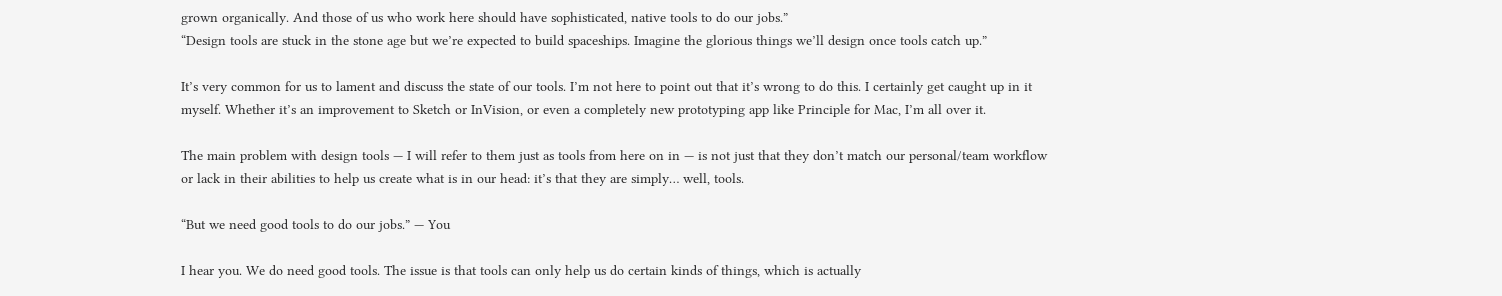grown organically. And those of us who work here should have sophisticated, native tools to do our jobs.”
“Design tools are stuck in the stone age but we’re expected to build spaceships. Imagine the glorious things we’ll design once tools catch up.”

It’s very common for us to lament and discuss the state of our tools. I’m not here to point out that it’s wrong to do this. I certainly get caught up in it myself. Whether it’s an improvement to Sketch or InVision, or even a completely new prototyping app like Principle for Mac, I’m all over it.

The main problem with design tools — I will refer to them just as tools from here on in — is not just that they don’t match our personal/team workflow or lack in their abilities to help us create what is in our head: it’s that they are simply… well, tools.

“But we need good tools to do our jobs.” — You

I hear you. We do need good tools. The issue is that tools can only help us do certain kinds of things, which is actually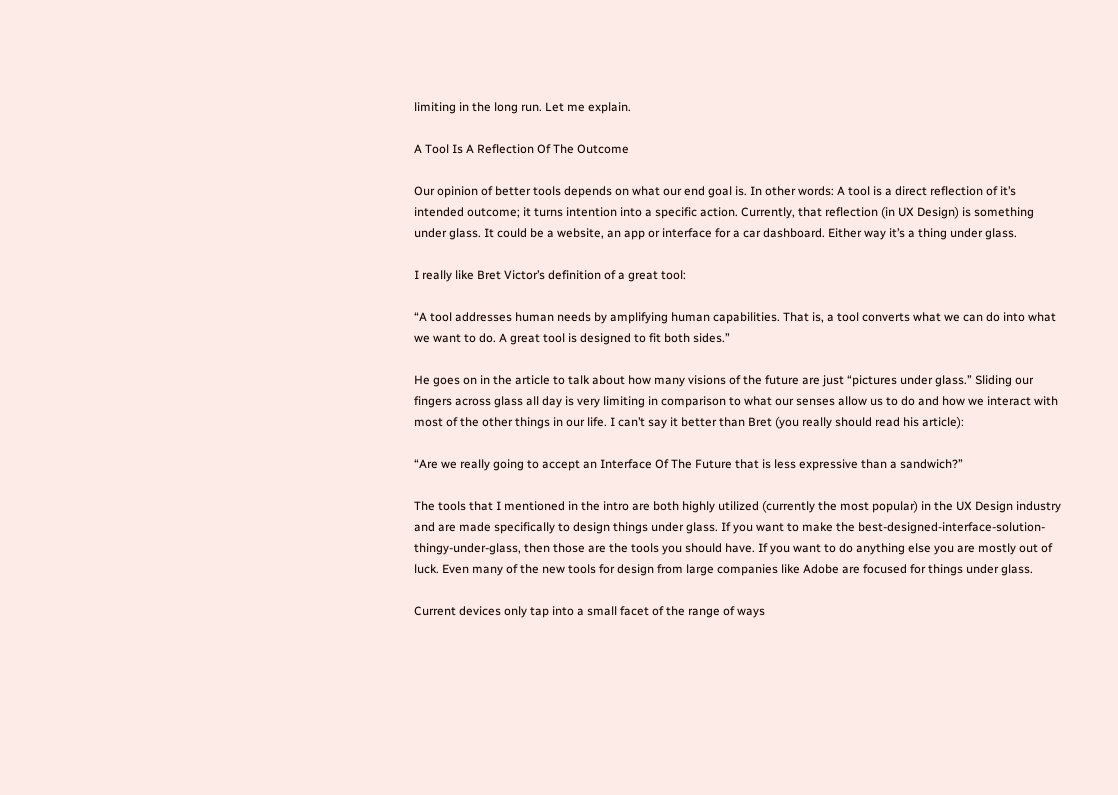limiting in the long run. Let me explain.

A Tool Is A Reflection Of The Outcome

Our opinion of better tools depends on what our end goal is. In other words: A tool is a direct reflection of it’s intended outcome; it turns intention into a specific action. Currently, that reflection (in UX Design) is something under glass. It could be a website, an app or interface for a car dashboard. Either way it’s a thing under glass.

I really like Bret Victor’s definition of a great tool:

“A tool addresses human needs by amplifying human capabilities. That is, a tool converts what we can do into what we want to do. A great tool is designed to fit both sides.”

He goes on in the article to talk about how many visions of the future are just “pictures under glass.” Sliding our fingers across glass all day is very limiting in comparison to what our senses allow us to do and how we interact with most of the other things in our life. I can’t say it better than Bret (you really should read his article):

“Are we really going to accept an Interface Of The Future that is less expressive than a sandwich?”

The tools that I mentioned in the intro are both highly utilized (currently the most popular) in the UX Design industry and are made specifically to design things under glass. If you want to make the best-designed-interface-solution-thingy-under-glass, then those are the tools you should have. If you want to do anything else you are mostly out of luck. Even many of the new tools for design from large companies like Adobe are focused for things under glass.

Current devices only tap into a small facet of the range of ways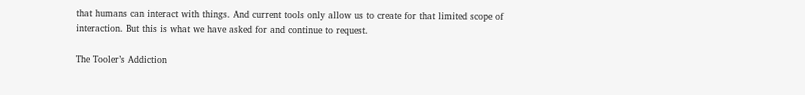that humans can interact with things. And current tools only allow us to create for that limited scope of interaction. But this is what we have asked for and continue to request.

The Tooler’s Addiction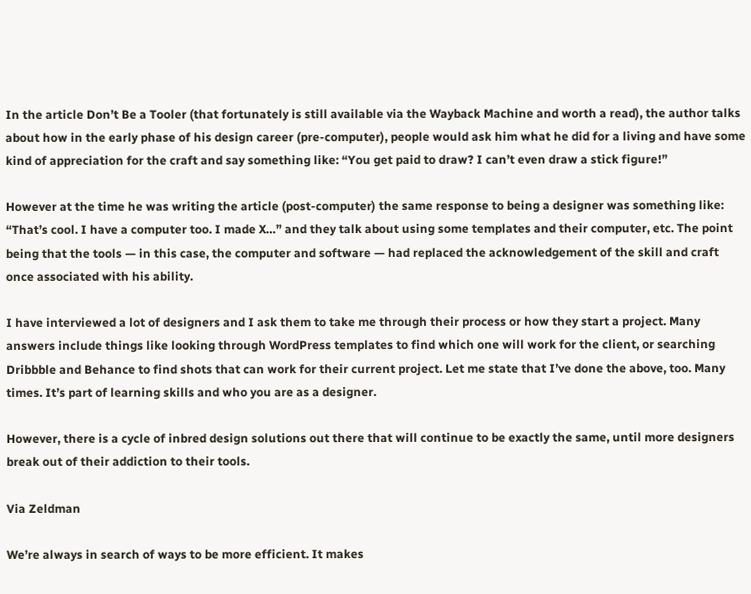In the article Don’t Be a Tooler (that fortunately is still available via the Wayback Machine and worth a read), the author talks about how in the early phase of his design career (pre-computer), people would ask him what he did for a living and have some kind of appreciation for the craft and say something like: “You get paid to draw? I can’t even draw a stick figure!”

However at the time he was writing the article (post-computer) the same response to being a designer was something like: “That’s cool. I have a computer too. I made X…” and they talk about using some templates and their computer, etc. The point being that the tools — in this case, the computer and software — had replaced the acknowledgement of the skill and craft once associated with his ability.

I have interviewed a lot of designers and I ask them to take me through their process or how they start a project. Many answers include things like looking through WordPress templates to find which one will work for the client, or searching Dribbble and Behance to find shots that can work for their current project. Let me state that I’ve done the above, too. Many times. It’s part of learning skills and who you are as a designer.

However, there is a cycle of inbred design solutions out there that will continue to be exactly the same, until more designers break out of their addiction to their tools.

Via Zeldman

We’re always in search of ways to be more efficient. It makes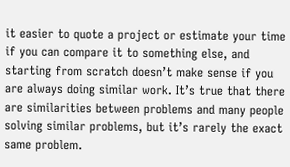it easier to quote a project or estimate your time if you can compare it to something else, and starting from scratch doesn’t make sense if you are always doing similar work. It’s true that there are similarities between problems and many people solving similar problems, but it’s rarely the exact same problem.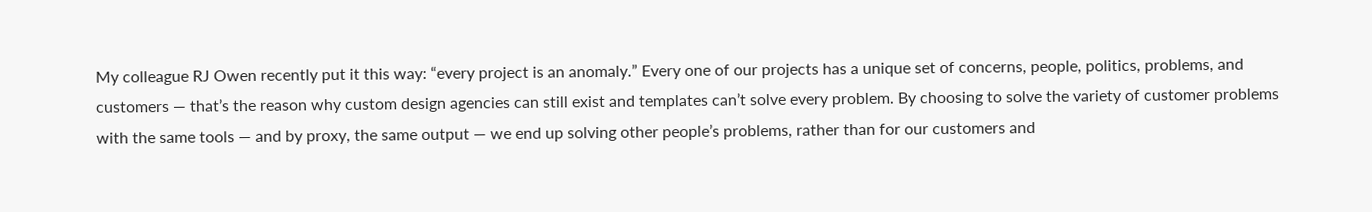My colleague RJ Owen recently put it this way: “every project is an anomaly.” Every one of our projects has a unique set of concerns, people, politics, problems, and customers — that’s the reason why custom design agencies can still exist and templates can’t solve every problem. By choosing to solve the variety of customer problems with the same tools — and by proxy, the same output — we end up solving other people’s problems, rather than for our customers and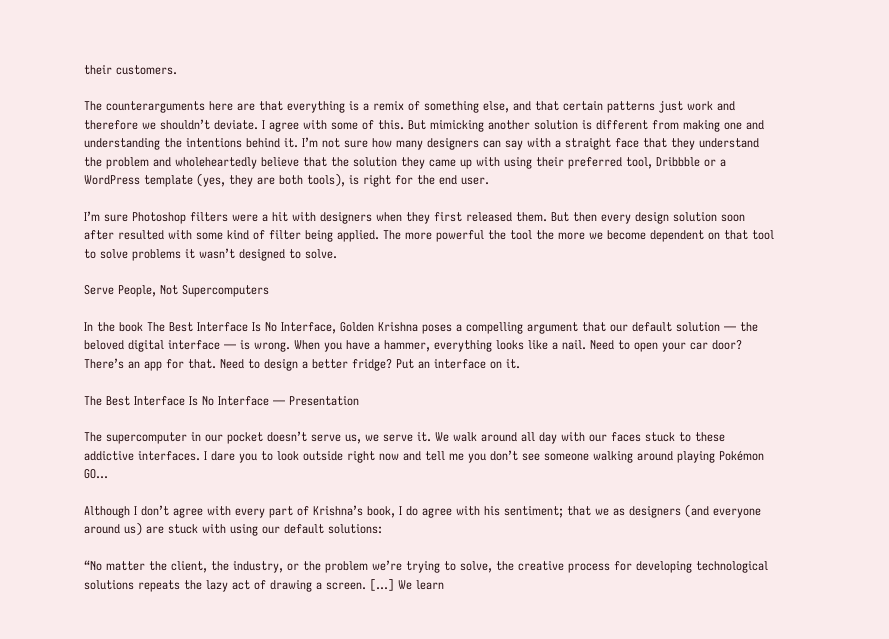their customers.

The counterarguments here are that everything is a remix of something else, and that certain patterns just work and therefore we shouldn’t deviate. I agree with some of this. But mimicking another solution is different from making one and understanding the intentions behind it. I’m not sure how many designers can say with a straight face that they understand the problem and wholeheartedly believe that the solution they came up with using their preferred tool, Dribbble or a WordPress template (yes, they are both tools), is right for the end user.

I’m sure Photoshop filters were a hit with designers when they first released them. But then every design solution soon after resulted with some kind of filter being applied. The more powerful the tool the more we become dependent on that tool to solve problems it wasn’t designed to solve.

Serve People, Not Supercomputers

In the book The Best Interface Is No Interface, Golden Krishna poses a compelling argument that our default solution — the beloved digital interface — is wrong. When you have a hammer, everything looks like a nail. Need to open your car door? There’s an app for that. Need to design a better fridge? Put an interface on it.

The Best Interface Is No Interface — Presentation

The supercomputer in our pocket doesn’t serve us, we serve it. We walk around all day with our faces stuck to these addictive interfaces. I dare you to look outside right now and tell me you don’t see someone walking around playing Pokémon GO…

Although I don’t agree with every part of Krishna’s book, I do agree with his sentiment; that we as designers (and everyone around us) are stuck with using our default solutions:

“No matter the client, the industry, or the problem we’re trying to solve, the creative process for developing technological solutions repeats the lazy act of drawing a screen. […] We learn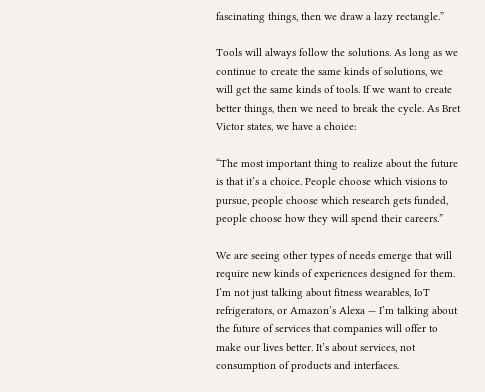fascinating things, then we draw a lazy rectangle.”

Tools will always follow the solutions. As long as we continue to create the same kinds of solutions, we will get the same kinds of tools. If we want to create better things, then we need to break the cycle. As Bret Victor states, we have a choice:

“The most important thing to realize about the future is that it’s a choice. People choose which visions to pursue, people choose which research gets funded, people choose how they will spend their careers.”

We are seeing other types of needs emerge that will require new kinds of experiences designed for them. I’m not just talking about fitness wearables, IoT refrigerators, or Amazon’s Alexa — I’m talking about the future of services that companies will offer to make our lives better. It’s about services, not consumption of products and interfaces.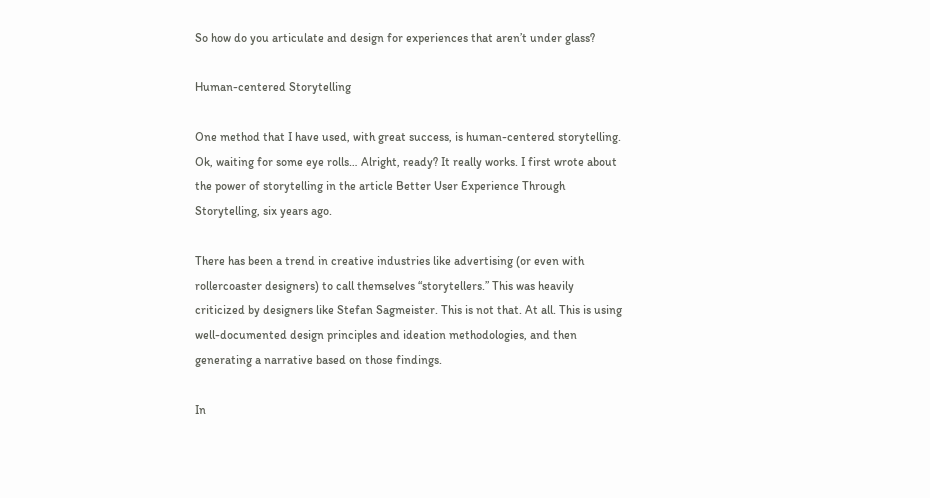So how do you articulate and design for experiences that aren’t under glass?

Human-centered Storytelling

One method that I have used, with great success, is human-centered storytelling. Ok, waiting for some eye rolls… Alright, ready? It really works. I first wrote about the power of storytelling in the article Better User Experience Through Storytelling, six years ago.

There has been a trend in creative industries like advertising (or even with rollercoaster designers) to call themselves “storytellers.” This was heavily criticized by designers like Stefan Sagmeister. This is not that. At all. This is using well-documented design principles and ideation methodologies, and then generating a narrative based on those findings.

In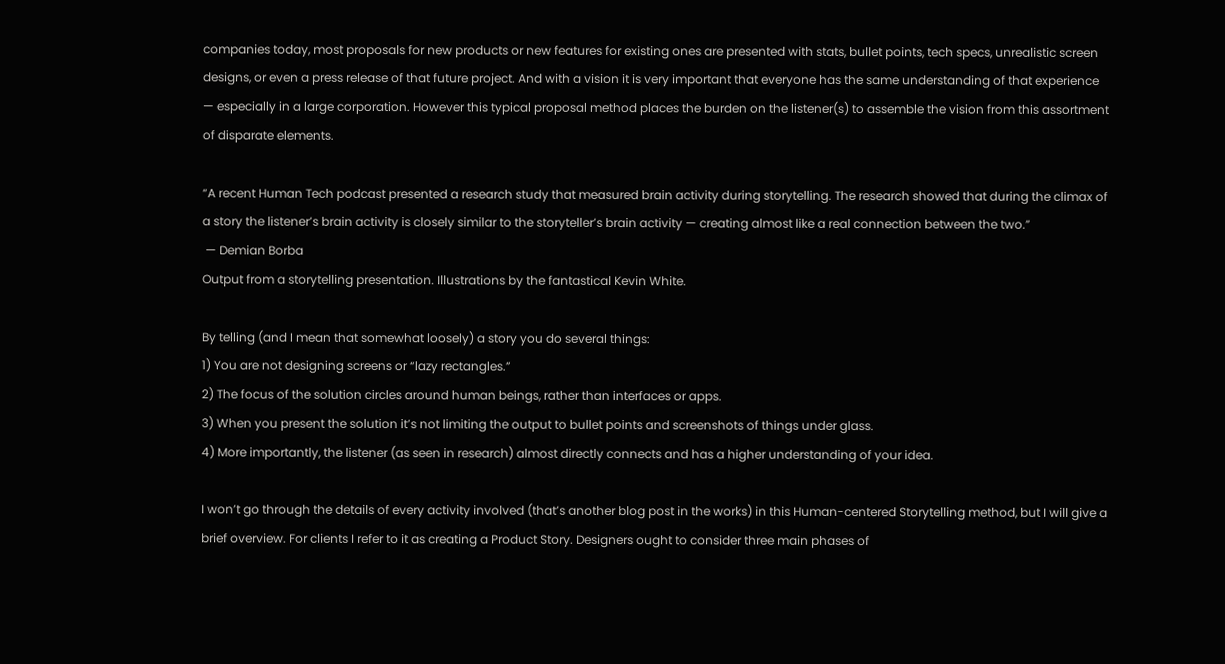companies today, most proposals for new products or new features for existing ones are presented with stats, bullet points, tech specs, unrealistic screen designs, or even a press release of that future project. And with a vision it is very important that everyone has the same understanding of that experience — especially in a large corporation. However this typical proposal method places the burden on the listener(s) to assemble the vision from this assortment of disparate elements.

“A recent Human Tech podcast presented a research study that measured brain activity during storytelling. The research showed that during the climax of a story the listener’s brain activity is closely similar to the storyteller’s brain activity — creating almost like a real connection between the two.”
 — Demian Borba
Output from a storytelling presentation. Illustrations by the fantastical Kevin White.

By telling (and I mean that somewhat loosely) a story you do several things:
1) You are not designing screens or “lazy rectangles.”
2) The focus of the solution circles around human beings, rather than interfaces or apps.
3) When you present the solution it’s not limiting the output to bullet points and screenshots of things under glass.
4) More importantly, the listener (as seen in research) almost directly connects and has a higher understanding of your idea.

I won’t go through the details of every activity involved (that’s another blog post in the works) in this Human-centered Storytelling method, but I will give a brief overview. For clients I refer to it as creating a Product Story. Designers ought to consider three main phases of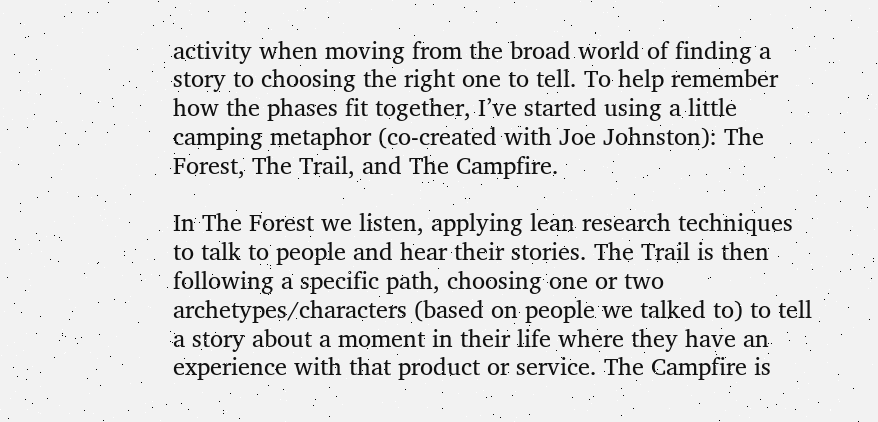activity when moving from the broad world of finding a story to choosing the right one to tell. To help remember how the phases fit together, I’ve started using a little camping metaphor (co-created with Joe Johnston): The Forest, The Trail, and The Campfire.

In The Forest we listen, applying lean research techniques to talk to people and hear their stories. The Trail is then following a specific path, choosing one or two archetypes/characters (based on people we talked to) to tell a story about a moment in their life where they have an experience with that product or service. The Campfire is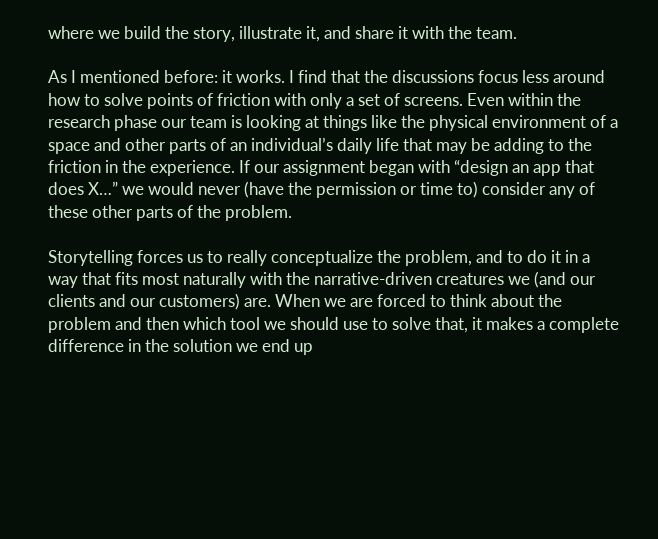where we build the story, illustrate it, and share it with the team.

As I mentioned before: it works. I find that the discussions focus less around how to solve points of friction with only a set of screens. Even within the research phase our team is looking at things like the physical environment of a space and other parts of an individual’s daily life that may be adding to the friction in the experience. If our assignment began with “design an app that does X…” we would never (have the permission or time to) consider any of these other parts of the problem.

Storytelling forces us to really conceptualize the problem, and to do it in a way that fits most naturally with the narrative-driven creatures we (and our clients and our customers) are. When we are forced to think about the problem and then which tool we should use to solve that, it makes a complete difference in the solution we end up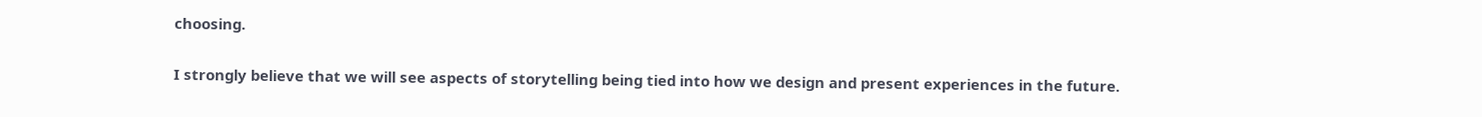choosing.

I strongly believe that we will see aspects of storytelling being tied into how we design and present experiences in the future.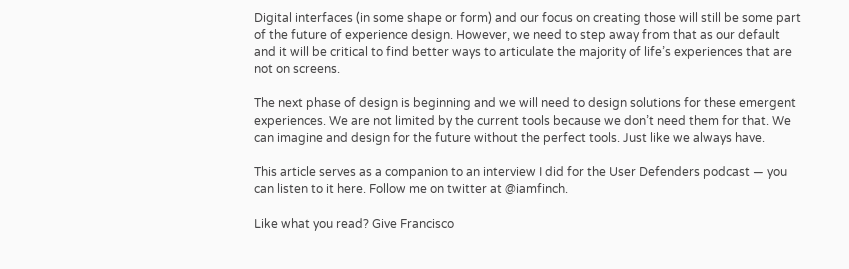Digital interfaces (in some shape or form) and our focus on creating those will still be some part of the future of experience design. However, we need to step away from that as our default and it will be critical to find better ways to articulate the majority of life’s experiences that are not on screens.

The next phase of design is beginning and we will need to design solutions for these emergent experiences. We are not limited by the current tools because we don’t need them for that. We can imagine and design for the future without the perfect tools. Just like we always have.

This article serves as a companion to an interview I did for the User Defenders podcast — you can listen to it here. Follow me on twitter at @iamfinch.

Like what you read? Give Francisco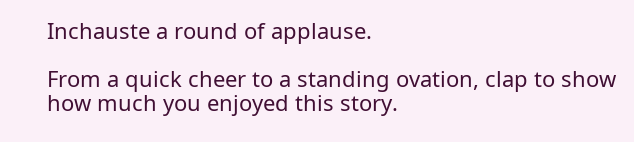Inchauste a round of applause.

From a quick cheer to a standing ovation, clap to show how much you enjoyed this story.